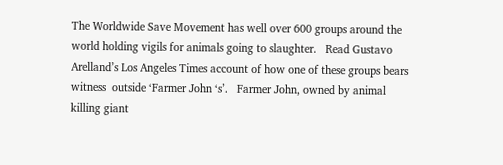The Worldwide Save Movement has well over 600 groups around the world holding vigils for animals going to slaughter.   Read Gustavo Arelland’s Los Angeles Times account of how one of these groups bears witness  outside ‘Farmer John ‘s’.   Farmer John, owned by animal killing giant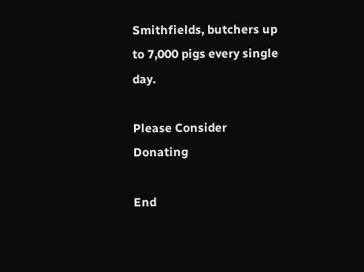Smithfields, butchers up to 7,000 pigs every single day.

Please Consider Donating

End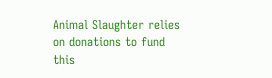Animal Slaughter relies on donations to fund this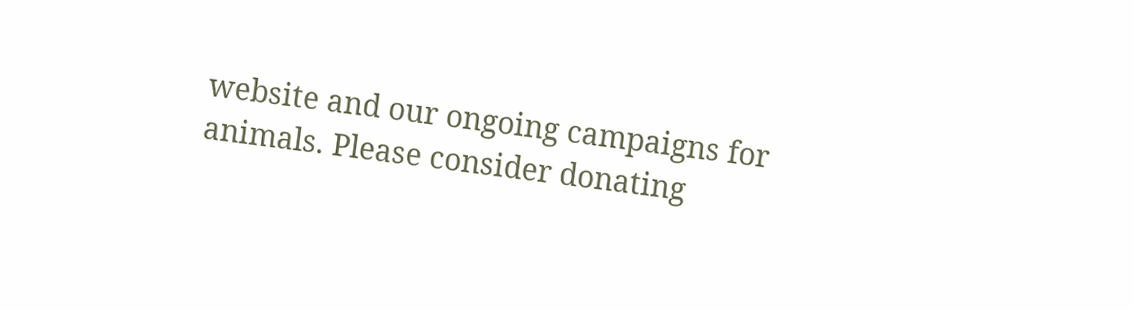website and our ongoing campaigns for animals. Please consider donating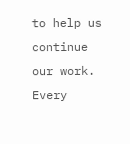to help us continue our work. Every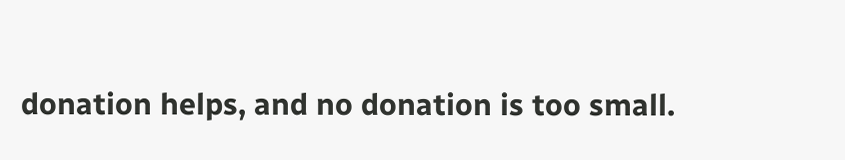donation helps, and no donation is too small.